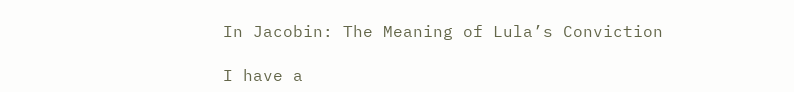In Jacobin: The Meaning of Lula’s Conviction

I have a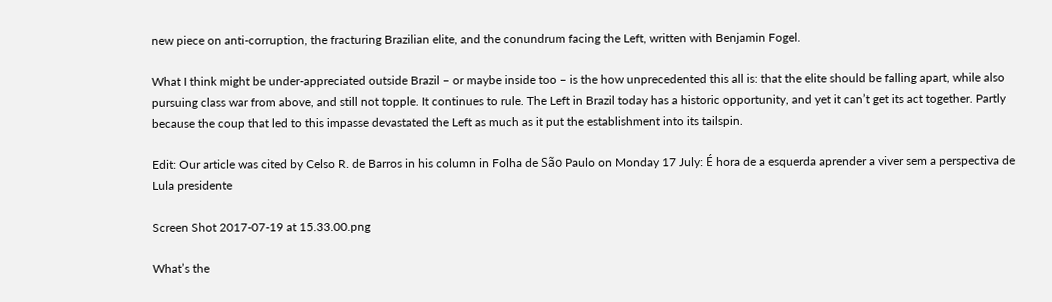new piece on anti-corruption, the fracturing Brazilian elite, and the conundrum facing the Left, written with Benjamin Fogel.

What I think might be under-appreciated outside Brazil – or maybe inside too – is the how unprecedented this all is: that the elite should be falling apart, while also pursuing class war from above, and still not topple. It continues to rule. The Left in Brazil today has a historic opportunity, and yet it can’t get its act together. Partly because the coup that led to this impasse devastated the Left as much as it put the establishment into its tailspin.

Edit: Our article was cited by Celso R. de Barros in his column in Folha de São Paulo on Monday 17 July: É hora de a esquerda aprender a viver sem a perspectiva de Lula presidente

Screen Shot 2017-07-19 at 15.33.00.png

What’s the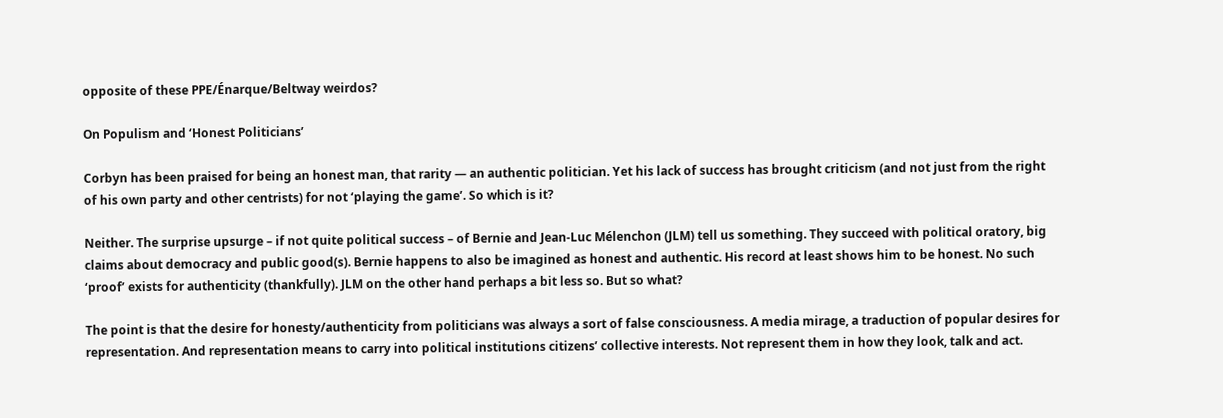opposite of these PPE/Énarque/Beltway weirdos?

On Populism and ‘Honest Politicians’

Corbyn has been praised for being an honest man, that rarity — an authentic politician. Yet his lack of success has brought criticism (and not just from the right of his own party and other centrists) for not ‘playing the game’. So which is it?

Neither. The surprise upsurge – if not quite political success – of Bernie and Jean-Luc Mélenchon (JLM) tell us something. They succeed with political oratory, big claims about democracy and public good(s). Bernie happens to also be imagined as honest and authentic. His record at least shows him to be honest. No such ‘proof’ exists for authenticity (thankfully). JLM on the other hand perhaps a bit less so. But so what?

The point is that the desire for honesty/authenticity from politicians was always a sort of false consciousness. A media mirage, a traduction of popular desires for representation. And representation means to carry into political institutions citizens’ collective interests. Not represent them in how they look, talk and act.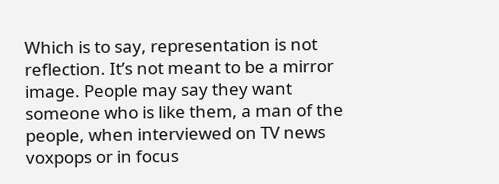Which is to say, representation is not reflection. It’s not meant to be a mirror image. People may say they want someone who is like them, a man of the people, when interviewed on TV news voxpops or in focus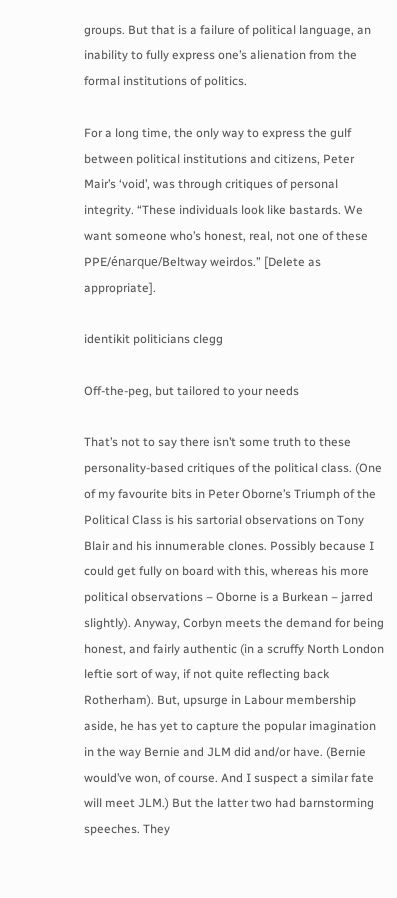groups. But that is a failure of political language, an inability to fully express one’s alienation from the formal institutions of politics.

For a long time, the only way to express the gulf between political institutions and citizens, Peter Mair’s ‘void’, was through critiques of personal integrity. “These individuals look like bastards. We want someone who’s honest, real, not one of these PPE/énarque/Beltway weirdos.” [Delete as appropriate].

identikit politicians clegg

Off-the-peg, but tailored to your needs

That’s not to say there isn’t some truth to these personality-based critiques of the political class. (One of my favourite bits in Peter Oborne’s Triumph of the Political Class is his sartorial observations on Tony Blair and his innumerable clones. Possibly because I could get fully on board with this, whereas his more political observations – Oborne is a Burkean – jarred slightly). Anyway, Corbyn meets the demand for being honest, and fairly authentic (in a scruffy North London leftie sort of way, if not quite reflecting back Rotherham). But, upsurge in Labour membership aside, he has yet to capture the popular imagination in the way Bernie and JLM did and/or have. (Bernie would’ve won, of course. And I suspect a similar fate will meet JLM.) But the latter two had barnstorming speeches. They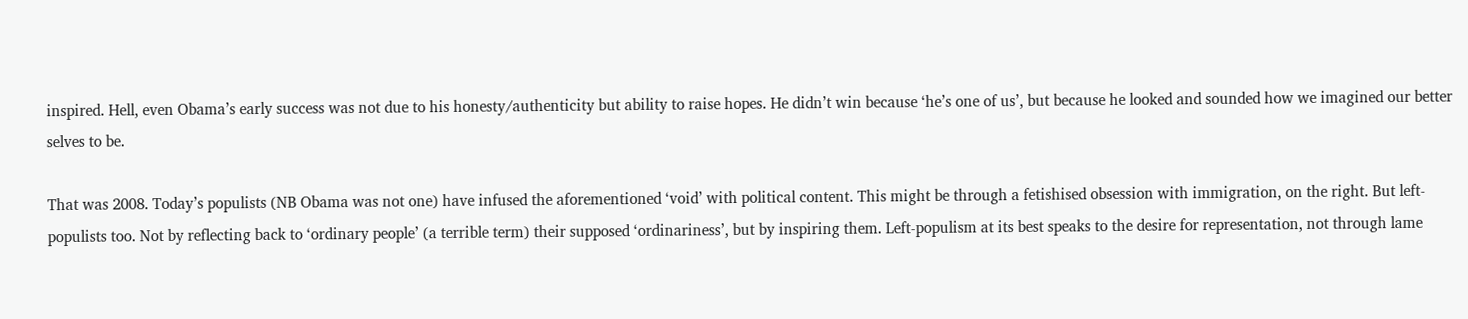inspired. Hell, even Obama’s early success was not due to his honesty/authenticity but ability to raise hopes. He didn’t win because ‘he’s one of us’, but because he looked and sounded how we imagined our better selves to be.

That was 2008. Today’s populists (NB Obama was not one) have infused the aforementioned ‘void’ with political content. This might be through a fetishised obsession with immigration, on the right. But left-populists too. Not by reflecting back to ‘ordinary people’ (a terrible term) their supposed ‘ordinariness’, but by inspiring them. Left-populism at its best speaks to the desire for representation, not through lame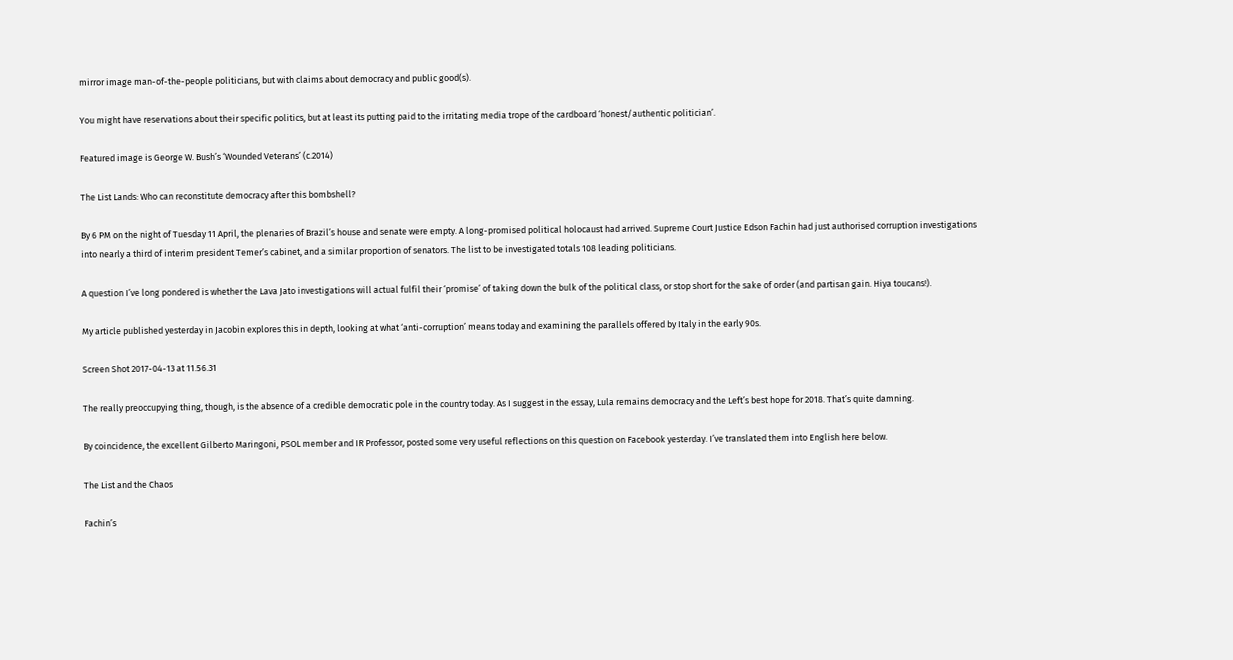mirror image man-of-the-people politicians, but with claims about democracy and public good(s).

You might have reservations about their specific politics, but at least its putting paid to the irritating media trope of the cardboard ‘honest/authentic politician’.

Featured image is George W. Bush’s ‘Wounded Veterans’ (c.2014)

The List Lands: Who can reconstitute democracy after this bombshell?

By 6 PM on the night of Tuesday 11 April, the plenaries of Brazil’s house and senate were empty. A long-promised political holocaust had arrived. Supreme Court Justice Edson Fachin had just authorised corruption investigations into nearly a third of interim president Temer’s cabinet, and a similar proportion of senators. The list to be investigated totals 108 leading politicians.

A question I’ve long pondered is whether the Lava Jato investigations will actual fulfil their ‘promise’ of taking down the bulk of the political class, or stop short for the sake of order (and partisan gain. Hiya toucans!).

My article published yesterday in Jacobin explores this in depth, looking at what ‘anti-corruption’ means today and examining the parallels offered by Italy in the early 90s.

Screen Shot 2017-04-13 at 11.56.31

The really preoccupying thing, though, is the absence of a credible democratic pole in the country today. As I suggest in the essay, Lula remains democracy and the Left’s best hope for 2018. That’s quite damning.

By coincidence, the excellent Gilberto Maringoni, PSOL member and IR Professor, posted some very useful reflections on this question on Facebook yesterday. I’ve translated them into English here below.

The List and the Chaos

Fachin’s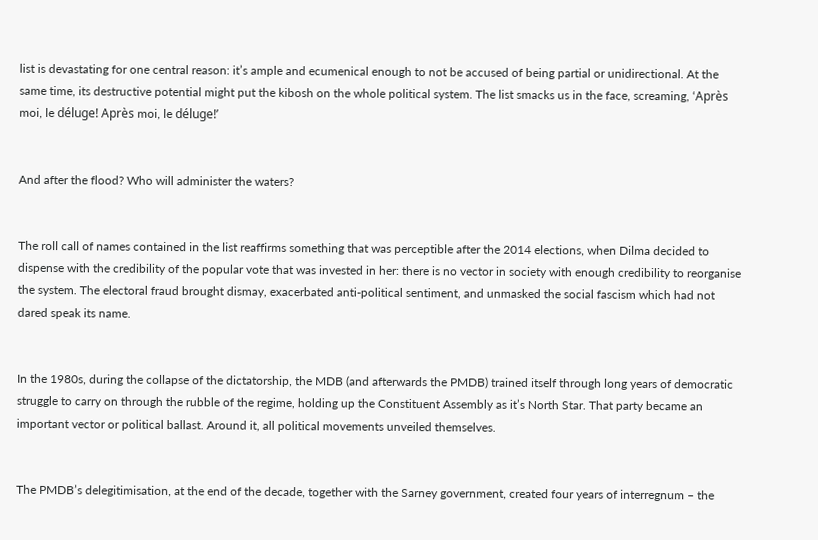list is devastating for one central reason: it’s ample and ecumenical enough to not be accused of being partial or unidirectional. At the same time, its destructive potential might put the kibosh on the whole political system. The list smacks us in the face, screaming, ‘Après moi, le déluge! Après moi, le déluge!’


And after the flood? Who will administer the waters?


The roll call of names contained in the list reaffirms something that was perceptible after the 2014 elections, when Dilma decided to dispense with the credibility of the popular vote that was invested in her: there is no vector in society with enough credibility to reorganise the system. The electoral fraud brought dismay, exacerbated anti-political sentiment, and unmasked the social fascism which had not dared speak its name.


In the 1980s, during the collapse of the dictatorship, the MDB (and afterwards the PMDB) trained itself through long years of democratic struggle to carry on through the rubble of the regime, holding up the Constituent Assembly as it’s North Star. That party became an important vector or political ballast. Around it, all political movements unveiled themselves.


The PMDB’s delegitimisation, at the end of the decade, together with the Sarney government, created four years of interregnum – the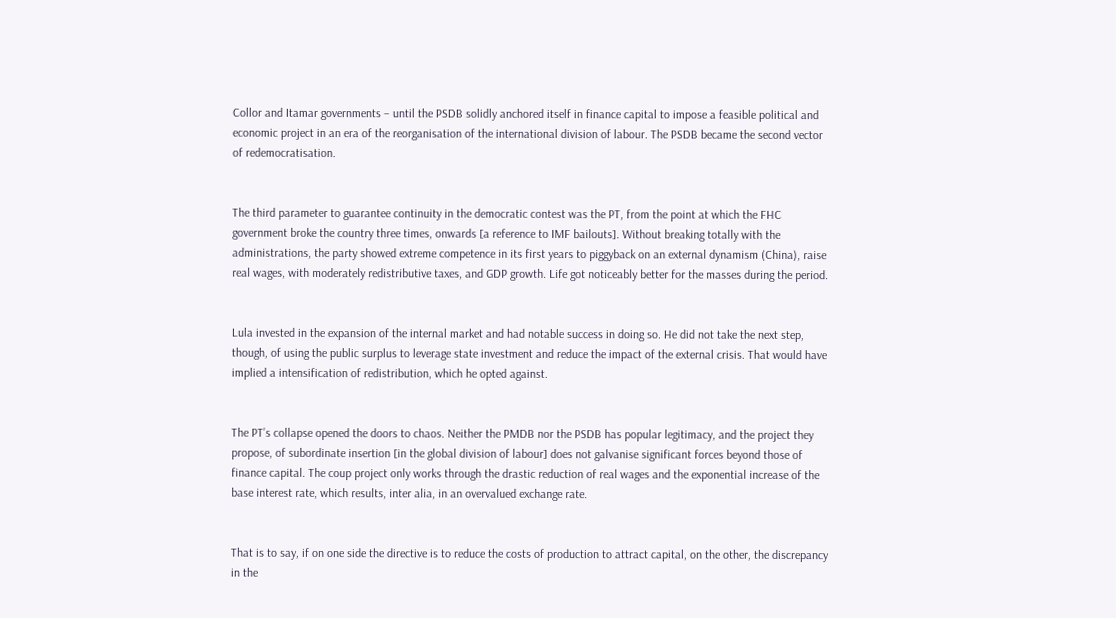Collor and Itamar governments – until the PSDB solidly anchored itself in finance capital to impose a feasible political and economic project in an era of the reorganisation of the international division of labour. The PSDB became the second vector of redemocratisation.


The third parameter to guarantee continuity in the democratic contest was the PT, from the point at which the FHC government broke the country three times, onwards [a reference to IMF bailouts]. Without breaking totally with the administrations, the party showed extreme competence in its first years to piggyback on an external dynamism (China), raise real wages, with moderately redistributive taxes, and GDP growth. Life got noticeably better for the masses during the period.


Lula invested in the expansion of the internal market and had notable success in doing so. He did not take the next step, though, of using the public surplus to leverage state investment and reduce the impact of the external crisis. That would have implied a intensification of redistribution, which he opted against.


The PT’s collapse opened the doors to chaos. Neither the PMDB nor the PSDB has popular legitimacy, and the project they propose, of subordinate insertion [in the global division of labour] does not galvanise significant forces beyond those of finance capital. The coup project only works through the drastic reduction of real wages and the exponential increase of the base interest rate, which results, inter alia, in an overvalued exchange rate.


That is to say, if on one side the directive is to reduce the costs of production to attract capital, on the other, the discrepancy in the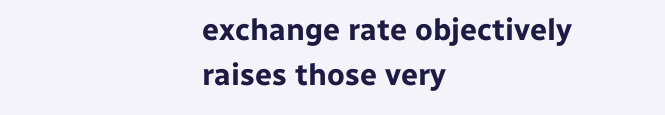exchange rate objectively raises those very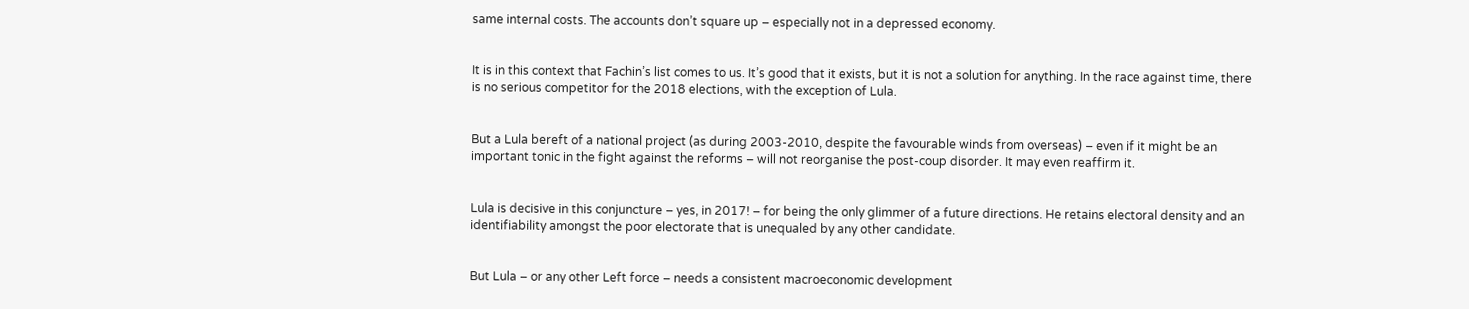same internal costs. The accounts don’t square up – especially not in a depressed economy.


It is in this context that Fachin’s list comes to us. It’s good that it exists, but it is not a solution for anything. In the race against time, there is no serious competitor for the 2018 elections, with the exception of Lula.


But a Lula bereft of a national project (as during 2003-2010, despite the favourable winds from overseas) – even if it might be an important tonic in the fight against the reforms – will not reorganise the post-coup disorder. It may even reaffirm it.


Lula is decisive in this conjuncture – yes, in 2017! – for being the only glimmer of a future directions. He retains electoral density and an identifiability amongst the poor electorate that is unequaled by any other candidate.


But Lula – or any other Left force – needs a consistent macroeconomic development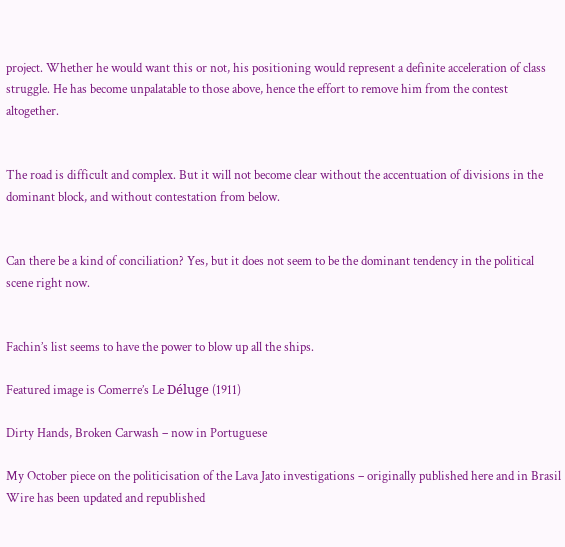project. Whether he would want this or not, his positioning would represent a definite acceleration of class struggle. He has become unpalatable to those above, hence the effort to remove him from the contest altogether.


The road is difficult and complex. But it will not become clear without the accentuation of divisions in the dominant block, and without contestation from below.


Can there be a kind of conciliation? Yes, but it does not seem to be the dominant tendency in the political scene right now.


Fachin’s list seems to have the power to blow up all the ships.

Featured image is Comerre’s Le Déluge (1911)

Dirty Hands, Broken Carwash – now in Portuguese

My October piece on the politicisation of the Lava Jato investigations – originally published here and in Brasil Wire has been updated and republished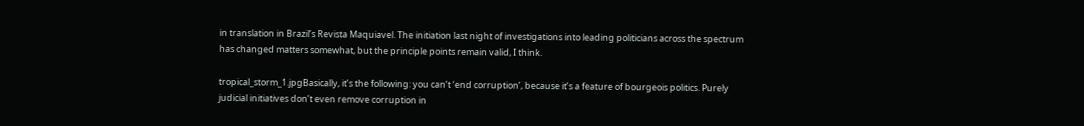in translation in Brazil’s Revista Maquiavel. The initiation last night of investigations into leading politicians across the spectrum has changed matters somewhat, but the principle points remain valid, I think.

tropical_storm_1.jpgBasically, it’s the following: you can’t ‘end corruption’, because it’s a feature of bourgeois politics. Purely judicial initiatives don’t even remove corruption in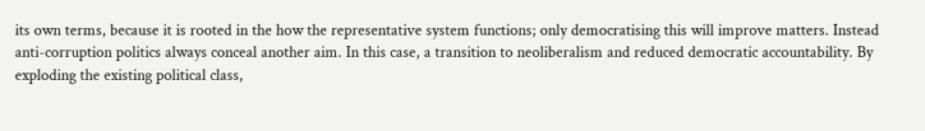its own terms, because it is rooted in the how the representative system functions; only democratising this will improve matters. Instead anti-corruption politics always conceal another aim. In this case, a transition to neoliberalism and reduced democratic accountability. By exploding the existing political class,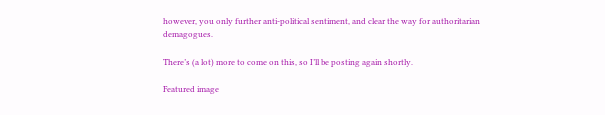however, you only further anti-political sentiment, and clear the way for authoritarian demagogues.

There’s (a lot) more to come on this, so I’ll be posting again shortly.

Featured image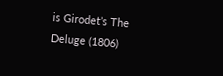is Girodet’s The Deluge (1806)